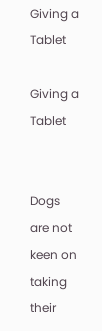Giving a Tablet

Giving a Tablet


Dogs are not keen on taking their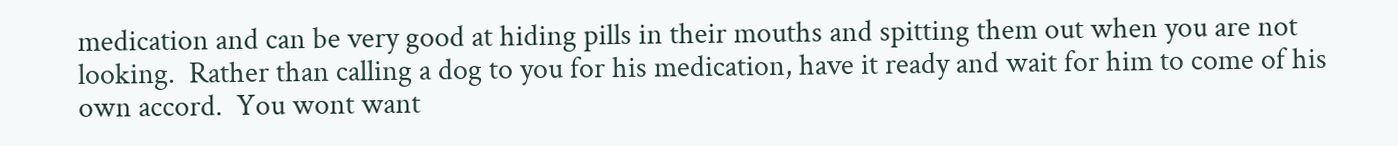medication and can be very good at hiding pills in their mouths and spitting them out when you are not looking.  Rather than calling a dog to you for his medication, have it ready and wait for him to come of his own accord.  You wont want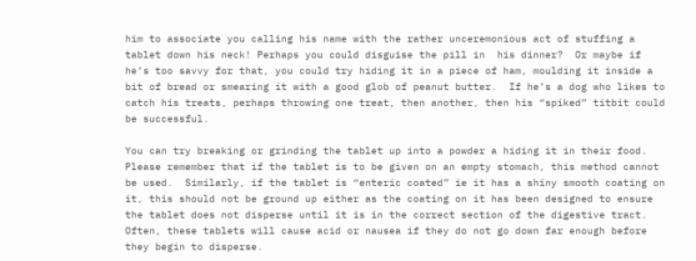him to associate you calling his name with the rather unceremonious act of stuffing a tablet down his neck! Perhaps you could disguise the pill in  his dinner?  Or maybe if he’s too savvy for that, you could try hiding it in a piece of ham, moulding it inside a bit of bread or smearing it with a good glob of peanut butter.  If he’s a dog who likes to catch his treats, perhaps throwing one treat, then another, then his “spiked” titbit could be successful.

You can try breaking or grinding the tablet up into a powder a hiding it in their food.  Please remember that if the tablet is to be given on an empty stomach, this method cannot be used.  Similarly, if the tablet is “enteric coated” ie it has a shiny smooth coating on it, this should not be ground up either as the coating on it has been designed to ensure the tablet does not disperse until it is in the correct section of the digestive tract.  Often, these tablets will cause acid or nausea if they do not go down far enough before they begin to disperse.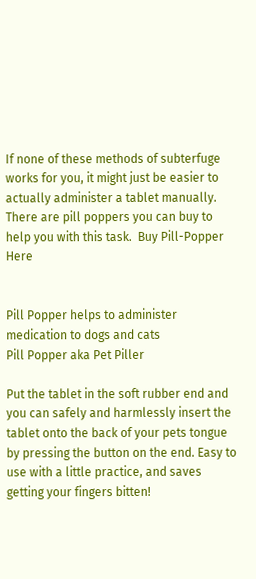If none of these methods of subterfuge works for you, it might just be easier to actually administer a tablet manually.  There are pill poppers you can buy to help you with this task.  Buy Pill-Popper Here


Pill Popper helps to administer medication to dogs and cats
Pill Popper aka Pet Piller

Put the tablet in the soft rubber end and you can safely and harmlessly insert the tablet onto the back of your pets tongue by pressing the button on the end. Easy to use with a little practice, and saves getting your fingers bitten!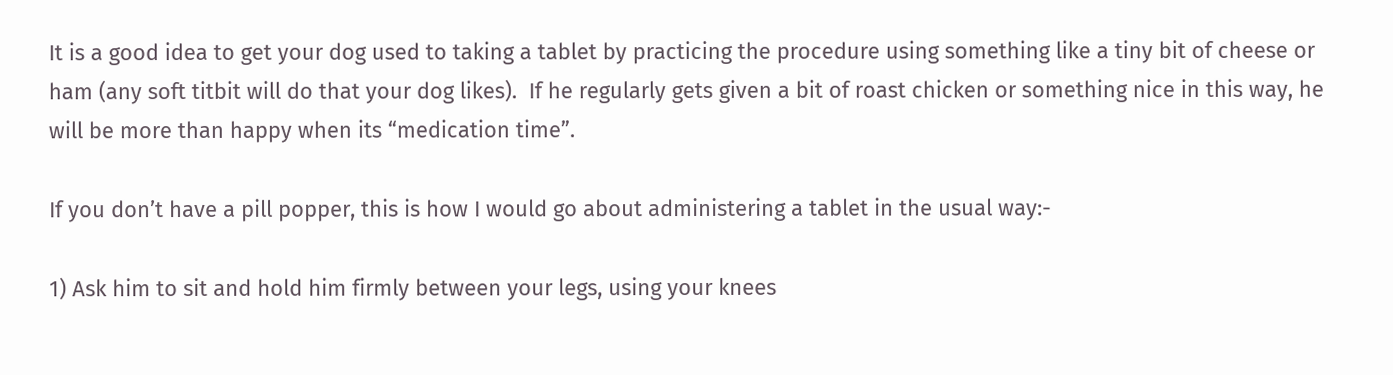It is a good idea to get your dog used to taking a tablet by practicing the procedure using something like a tiny bit of cheese or ham (any soft titbit will do that your dog likes).  If he regularly gets given a bit of roast chicken or something nice in this way, he will be more than happy when its “medication time”.

If you don’t have a pill popper, this is how I would go about administering a tablet in the usual way:-

1) Ask him to sit and hold him firmly between your legs, using your knees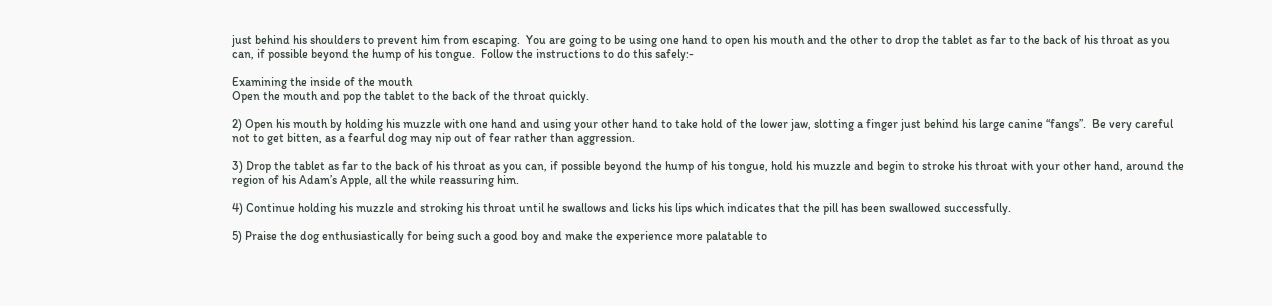just behind his shoulders to prevent him from escaping.  You are going to be using one hand to open his mouth and the other to drop the tablet as far to the back of his throat as you can, if possible beyond the hump of his tongue.  Follow the instructions to do this safely:-

Examining the inside of the mouth
Open the mouth and pop the tablet to the back of the throat quickly.

2) Open his mouth by holding his muzzle with one hand and using your other hand to take hold of the lower jaw, slotting a finger just behind his large canine “fangs”.  Be very careful not to get bitten, as a fearful dog may nip out of fear rather than aggression.

3) Drop the tablet as far to the back of his throat as you can, if possible beyond the hump of his tongue, hold his muzzle and begin to stroke his throat with your other hand, around the region of his Adam’s Apple, all the while reassuring him.

4) Continue holding his muzzle and stroking his throat until he swallows and licks his lips which indicates that the pill has been swallowed successfully.

5) Praise the dog enthusiastically for being such a good boy and make the experience more palatable to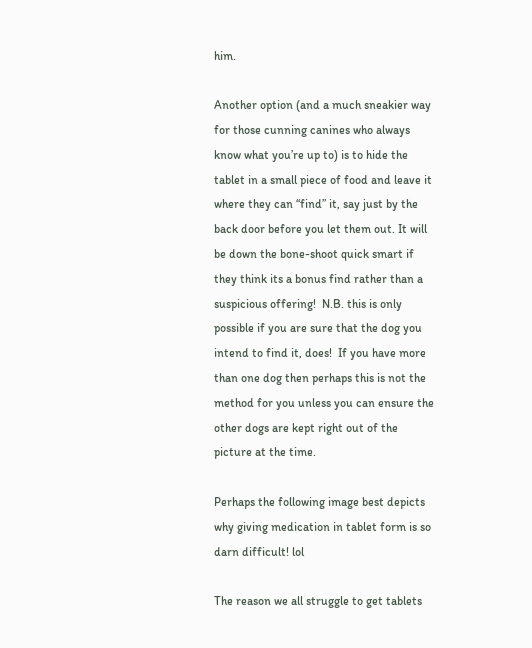him.

Another option (and a much sneakier way for those cunning canines who always know what you’re up to) is to hide the tablet in a small piece of food and leave it where they can “find” it, say just by the back door before you let them out. It will be down the bone-shoot quick smart if they think its a bonus find rather than a suspicious offering!  N.B. this is only possible if you are sure that the dog you intend to find it, does!  If you have more than one dog then perhaps this is not the method for you unless you can ensure the other dogs are kept right out of the picture at the time.

Perhaps the following image best depicts why giving medication in tablet form is so darn difficult! lol

The reason we all struggle to get tablets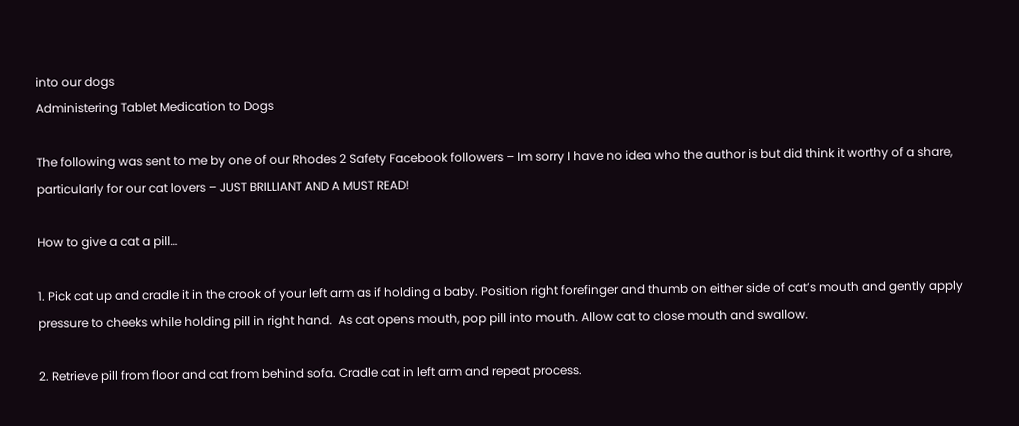into our dogs
Administering Tablet Medication to Dogs

The following was sent to me by one of our Rhodes 2 Safety Facebook followers – Im sorry I have no idea who the author is but did think it worthy of a share, particularly for our cat lovers – JUST BRILLIANT AND A MUST READ!

How to give a cat a pill…

1. Pick cat up and cradle it in the crook of your left arm as if holding a baby. Position right forefinger and thumb on either side of cat’s mouth and gently apply pressure to cheeks while holding pill in right hand.  As cat opens mouth, pop pill into mouth. Allow cat to close mouth and swallow.

2. Retrieve pill from floor and cat from behind sofa. Cradle cat in left arm and repeat process.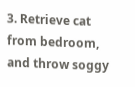3. Retrieve cat from bedroom, and throw soggy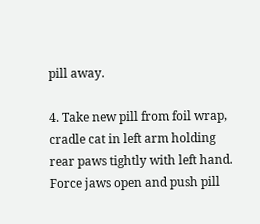pill away.

4. Take new pill from foil wrap, cradle cat in left arm holding rear paws tightly with left hand. Force jaws open and push pill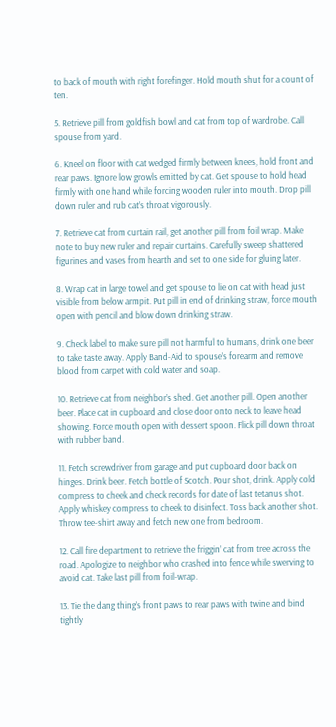to back of mouth with right forefinger. Hold mouth shut for a count of ten.

5. Retrieve pill from goldfish bowl and cat from top of wardrobe. Call spouse from yard.

6. Kneel on floor with cat wedged firmly between knees, hold front and rear paws. Ignore low growls emitted by cat. Get spouse to hold head firmly with one hand while forcing wooden ruler into mouth. Drop pill down ruler and rub cat’s throat vigorously.

7. Retrieve cat from curtain rail, get another pill from foil wrap. Make note to buy new ruler and repair curtains. Carefully sweep shattered figurines and vases from hearth and set to one side for gluing later.

8. Wrap cat in large towel and get spouse to lie on cat with head just visible from below armpit. Put pill in end of drinking straw, force mouth open with pencil and blow down drinking straw.

9. Check label to make sure pill not harmful to humans, drink one beer to take taste away. Apply Band-Aid to spouse’s forearm and remove blood from carpet with cold water and soap.

10. Retrieve cat from neighbor’s shed. Get another pill. Open another beer. Place cat in cupboard and close door onto neck to leave head showing. Force mouth open with dessert spoon. Flick pill down throat with rubber band.

11. Fetch screwdriver from garage and put cupboard door back on hinges. Drink beer. Fetch bottle of Scotch. Pour shot, drink. Apply cold compress to cheek and check records for date of last tetanus shot. Apply whiskey compress to cheek to disinfect. Toss back another shot. Throw tee-shirt away and fetch new one from bedroom.

12. Call fire department to retrieve the friggin’ cat from tree across the road. Apologize to neighbor who crashed into fence while swerving to avoid cat. Take last pill from foil-wrap.

13. Tie the dang thing’s front paws to rear paws with twine and bind tightly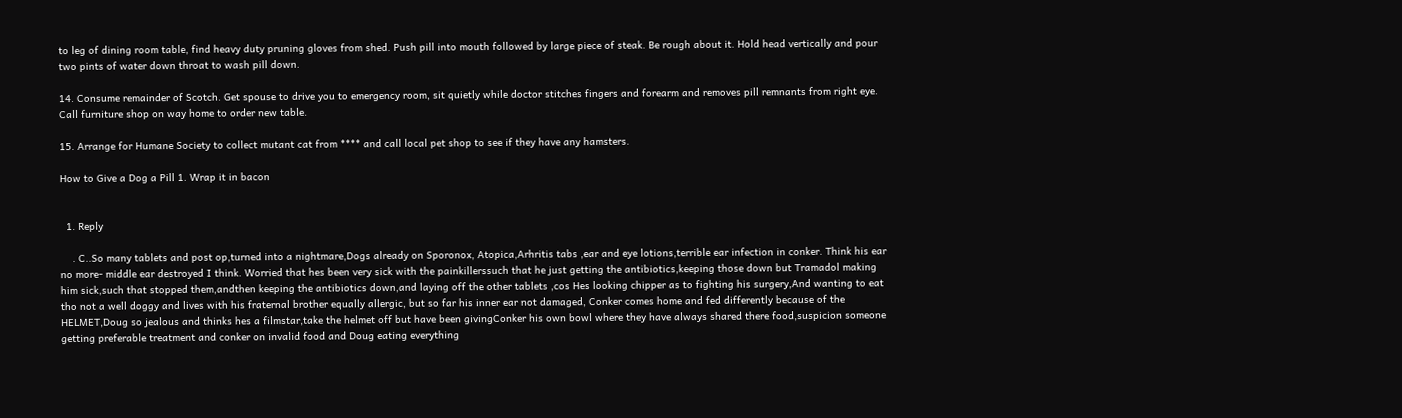to leg of dining room table, find heavy duty pruning gloves from shed. Push pill into mouth followed by large piece of steak. Be rough about it. Hold head vertically and pour two pints of water down throat to wash pill down.

14. Consume remainder of Scotch. Get spouse to drive you to emergency room, sit quietly while doctor stitches fingers and forearm and removes pill remnants from right eye. Call furniture shop on way home to order new table.

15. Arrange for Humane Society to collect mutant cat from **** and call local pet shop to see if they have any hamsters.

How to Give a Dog a Pill 1. Wrap it in bacon


  1. Reply

    . C..So many tablets and post op,turned into a nightmare,Dogs already on Sporonox, Atopica,Arhritis tabs ,ear and eye lotions,terrible ear infection in conker. Think his ear no more- middle ear destroyed I think. Worried that hes been very sick with the painkillerssuch that he just getting the antibiotics,keeping those down but Tramadol making him sick,such that stopped them,andthen keeping the antibiotics down,and laying off the other tablets ,cos Hes looking chipper as to fighting his surgery,And wanting to eat tho not a well doggy and lives with his fraternal brother equally allergic, but so far his inner ear not damaged, Conker comes home and fed differently because of the HELMET,Doug so jealous and thinks hes a filmstar,take the helmet off but have been givingConker his own bowl where they have always shared there food,suspicion someone getting preferable treatment and conker on invalid food and Doug eating everything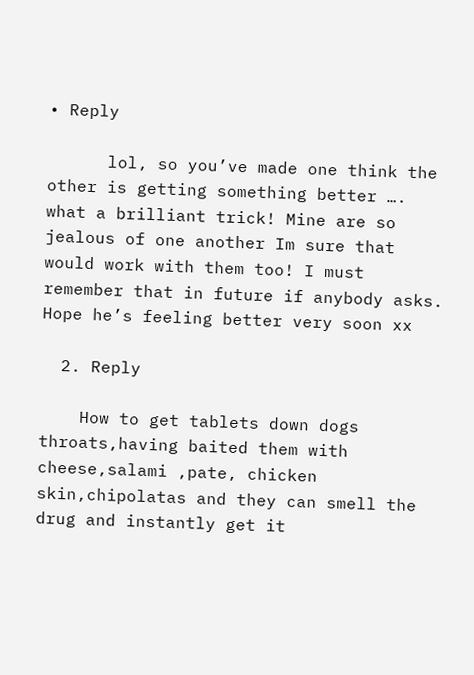• Reply

      lol, so you’ve made one think the other is getting something better …. what a brilliant trick! Mine are so jealous of one another Im sure that would work with them too! I must remember that in future if anybody asks. Hope he’s feeling better very soon xx

  2. Reply

    How to get tablets down dogs throats,having baited them with cheese,salami ,pate, chicken skin,chipolatas and they can smell the drug and instantly get it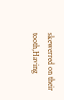skewerred on their tooth,Having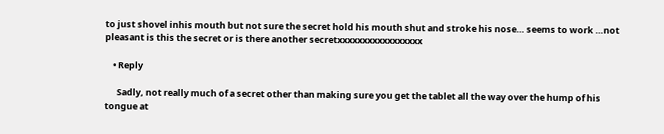to just shovel inhis mouth but not sure the secret hold his mouth shut and stroke his nose… seems to work …not pleasant is this the secret or is there another secretxxxxxxxxxxxxxxxxx

    • Reply

      Sadly, not really much of a secret other than making sure you get the tablet all the way over the hump of his tongue at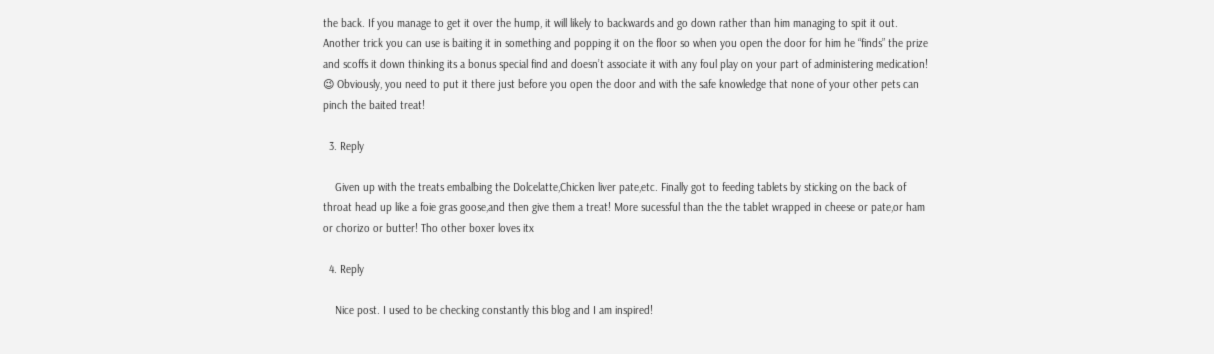the back. If you manage to get it over the hump, it will likely to backwards and go down rather than him managing to spit it out. Another trick you can use is baiting it in something and popping it on the floor so when you open the door for him he “finds” the prize and scoffs it down thinking its a bonus special find and doesn’t associate it with any foul play on your part of administering medication! 😉 Obviously, you need to put it there just before you open the door and with the safe knowledge that none of your other pets can pinch the baited treat!

  3. Reply

    Given up with the treats embalbing the Dolcelatte,Chicken liver pate,etc. Finally got to feeding tablets by sticking on the back of throat head up like a foie gras goose,and then give them a treat! More sucessful than the the tablet wrapped in cheese or pate,or ham or chorizo or butter! Tho other boxer loves itx

  4. Reply

    Nice post. I used to be checking constantly this blog and I am inspired!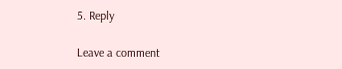5. Reply

Leave a comment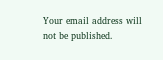Your email address will not be published.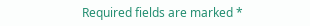Required fields are marked *